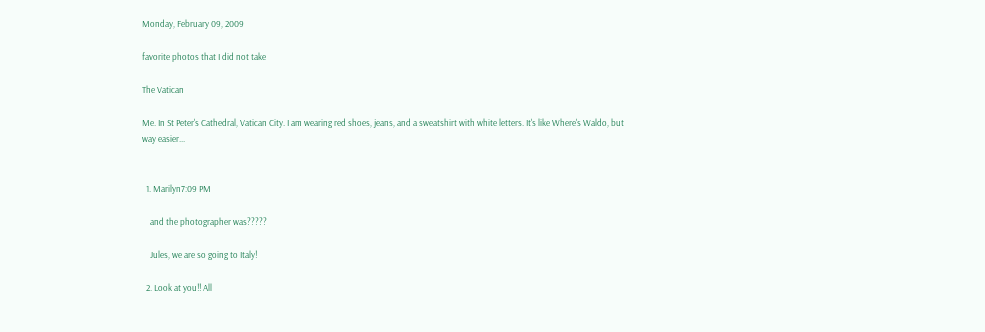Monday, February 09, 2009

favorite photos that I did not take

The Vatican

Me. In St Peter's Cathedral, Vatican City. I am wearing red shoes, jeans, and a sweatshirt with white letters. It's like Where's Waldo, but way easier...


  1. Marilyn7:09 PM

    and the photographer was?????

    Jules, we are so going to Italy!

  2. Look at you!! All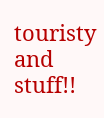touristy and stuff!!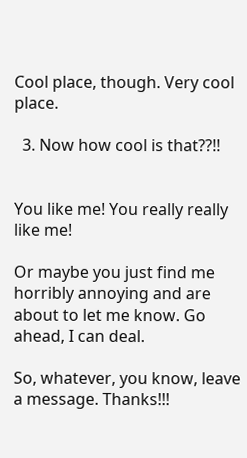Cool place, though. Very cool place.

  3. Now how cool is that??!!


You like me! You really really like me!

Or maybe you just find me horribly annoying and are about to let me know. Go ahead, I can deal.

So, whatever, you know, leave a message. Thanks!!!